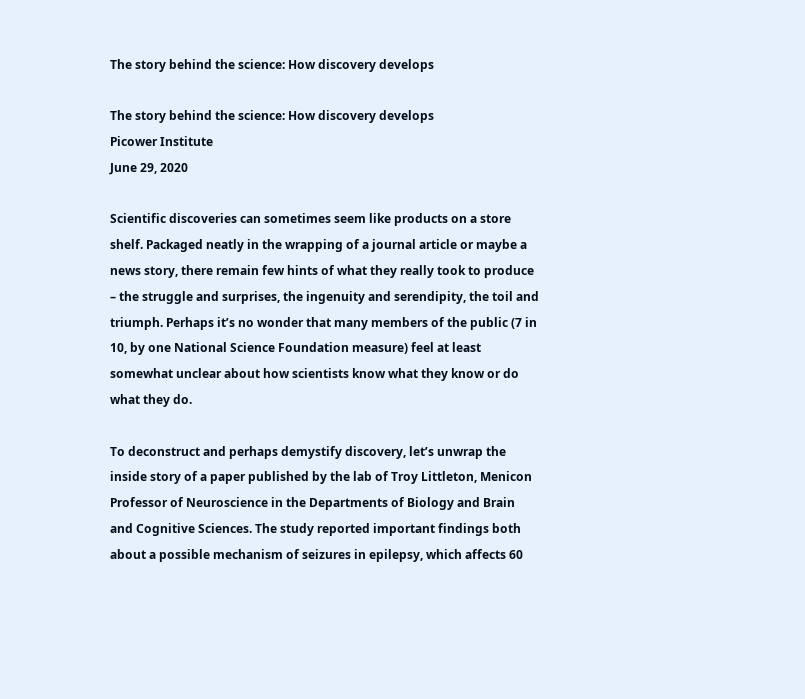The story behind the science: How discovery develops

The story behind the science: How discovery develops
Picower Institute
June 29, 2020

Scientific discoveries can sometimes seem like products on a store shelf. Packaged neatly in the wrapping of a journal article or maybe a news story, there remain few hints of what they really took to produce – the struggle and surprises, the ingenuity and serendipity, the toil and triumph. Perhaps it’s no wonder that many members of the public (7 in 10, by one National Science Foundation measure) feel at least somewhat unclear about how scientists know what they know or do what they do.

To deconstruct and perhaps demystify discovery, let’s unwrap the inside story of a paper published by the lab of Troy Littleton, Menicon Professor of Neuroscience in the Departments of Biology and Brain and Cognitive Sciences. The study reported important findings both about a possible mechanism of seizures in epilepsy, which affects 60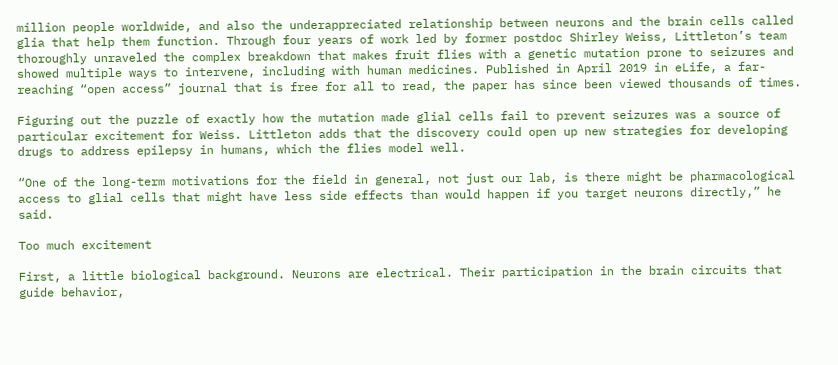million people worldwide, and also the underappreciated relationship between neurons and the brain cells called glia that help them function. Through four years of work led by former postdoc Shirley Weiss, Littleton’s team thoroughly unraveled the complex breakdown that makes fruit flies with a genetic mutation prone to seizures and showed multiple ways to intervene, including with human medicines. Published in April 2019 in eLife, a far-reaching “open access” journal that is free for all to read, the paper has since been viewed thousands of times.

Figuring out the puzzle of exactly how the mutation made glial cells fail to prevent seizures was a source of particular excitement for Weiss. Littleton adds that the discovery could open up new strategies for developing drugs to address epilepsy in humans, which the flies model well.

“One of the long-term motivations for the field in general, not just our lab, is there might be pharmacological access to glial cells that might have less side effects than would happen if you target neurons directly,” he said.

Too much excitement

First, a little biological background. Neurons are electrical. Their participation in the brain circuits that guide behavior,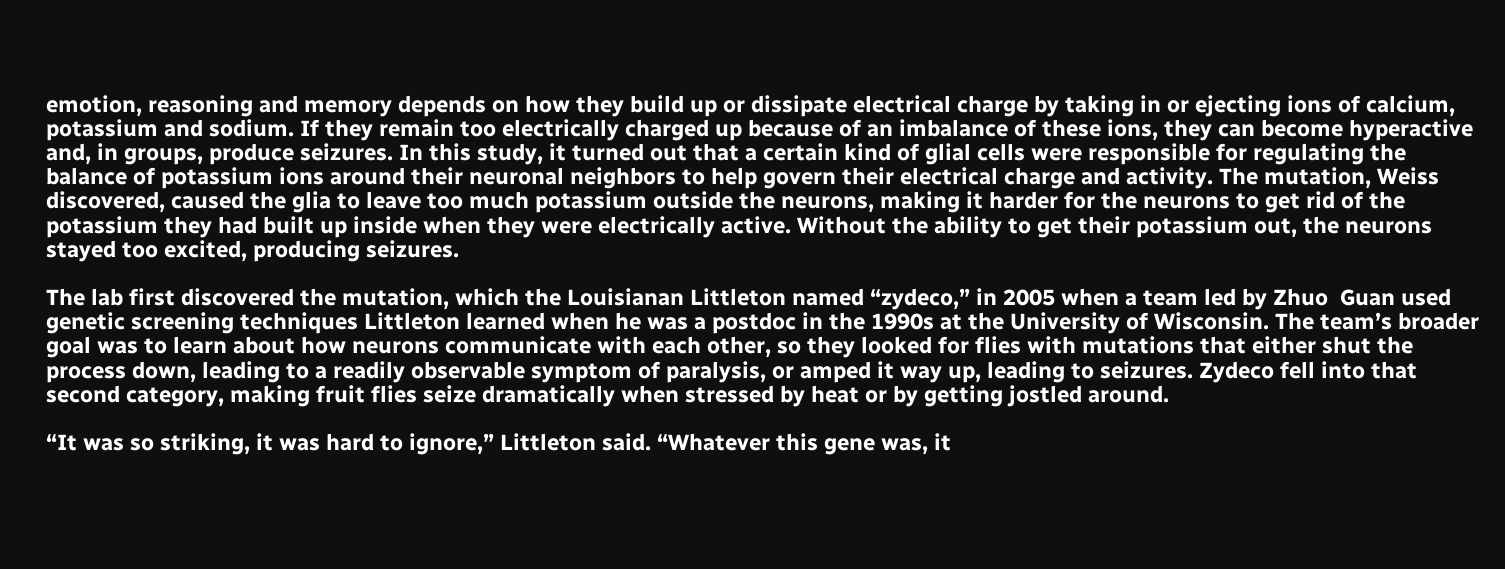emotion, reasoning and memory depends on how they build up or dissipate electrical charge by taking in or ejecting ions of calcium, potassium and sodium. If they remain too electrically charged up because of an imbalance of these ions, they can become hyperactive and, in groups, produce seizures. In this study, it turned out that a certain kind of glial cells were responsible for regulating the balance of potassium ions around their neuronal neighbors to help govern their electrical charge and activity. The mutation, Weiss discovered, caused the glia to leave too much potassium outside the neurons, making it harder for the neurons to get rid of the potassium they had built up inside when they were electrically active. Without the ability to get their potassium out, the neurons stayed too excited, producing seizures.

The lab first discovered the mutation, which the Louisianan Littleton named “zydeco,” in 2005 when a team led by Zhuo  Guan used genetic screening techniques Littleton learned when he was a postdoc in the 1990s at the University of Wisconsin. The team’s broader goal was to learn about how neurons communicate with each other, so they looked for flies with mutations that either shut the process down, leading to a readily observable symptom of paralysis, or amped it way up, leading to seizures. Zydeco fell into that second category, making fruit flies seize dramatically when stressed by heat or by getting jostled around.

“It was so striking, it was hard to ignore,” Littleton said. “Whatever this gene was, it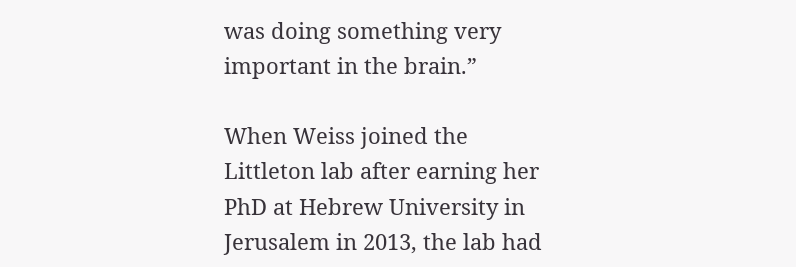was doing something very important in the brain.”

When Weiss joined the Littleton lab after earning her PhD at Hebrew University in Jerusalem in 2013, the lab had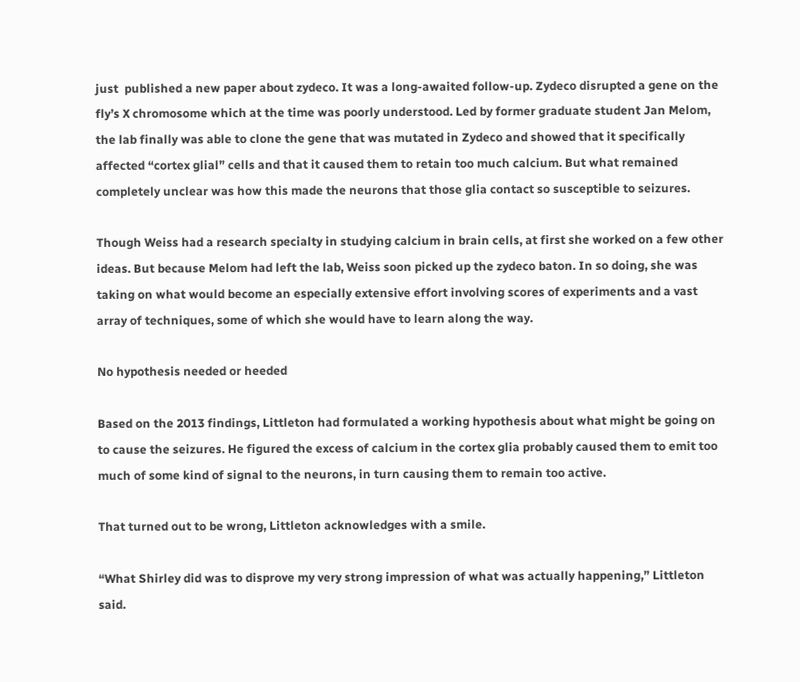just  published a new paper about zydeco. It was a long-awaited follow-up. Zydeco disrupted a gene on the fly’s X chromosome which at the time was poorly understood. Led by former graduate student Jan Melom, the lab finally was able to clone the gene that was mutated in Zydeco and showed that it specifically affected “cortex glial” cells and that it caused them to retain too much calcium. But what remained completely unclear was how this made the neurons that those glia contact so susceptible to seizures.

Though Weiss had a research specialty in studying calcium in brain cells, at first she worked on a few other ideas. But because Melom had left the lab, Weiss soon picked up the zydeco baton. In so doing, she was taking on what would become an especially extensive effort involving scores of experiments and a vast array of techniques, some of which she would have to learn along the way.

No hypothesis needed or heeded

Based on the 2013 findings, Littleton had formulated a working hypothesis about what might be going on to cause the seizures. He figured the excess of calcium in the cortex glia probably caused them to emit too much of some kind of signal to the neurons, in turn causing them to remain too active.

That turned out to be wrong, Littleton acknowledges with a smile.

“What Shirley did was to disprove my very strong impression of what was actually happening,” Littleton said.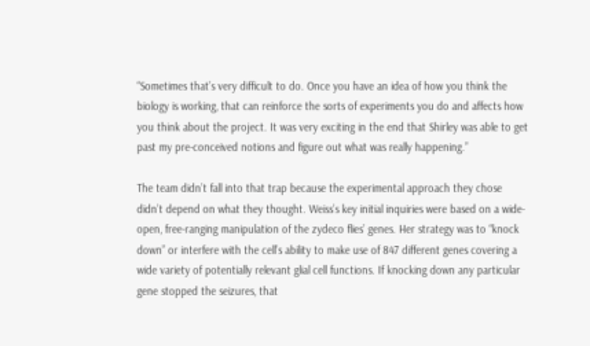“Sometimes that’s very difficult to do. Once you have an idea of how you think the biology is working, that can reinforce the sorts of experiments you do and affects how you think about the project. It was very exciting in the end that Shirley was able to get past my pre-conceived notions and figure out what was really happening.”

The team didn’t fall into that trap because the experimental approach they chose didn’t depend on what they thought. Weiss’s key initial inquiries were based on a wide-open, free-ranging manipulation of the zydeco flies’ genes. Her strategy was to “knock down” or interfere with the cell’s ability to make use of 847 different genes covering a wide variety of potentially relevant glial cell functions. If knocking down any particular gene stopped the seizures, that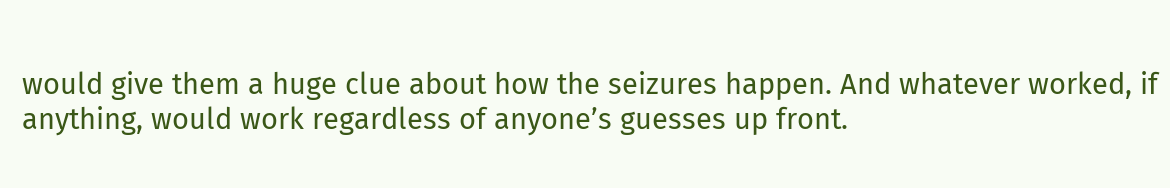would give them a huge clue about how the seizures happen. And whatever worked, if anything, would work regardless of anyone’s guesses up front.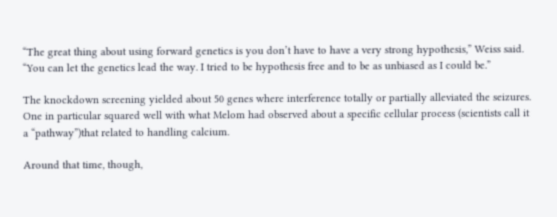“The great thing about using forward genetics is you don’t have to have a very strong hypothesis,” Weiss said. “You can let the genetics lead the way. I tried to be hypothesis free and to be as unbiased as I could be.”

The knockdown screening yielded about 50 genes where interference totally or partially alleviated the seizures. One in particular squared well with what Melom had observed about a specific cellular process (scientists call it a “pathway”)that related to handling calcium.

Around that time, though,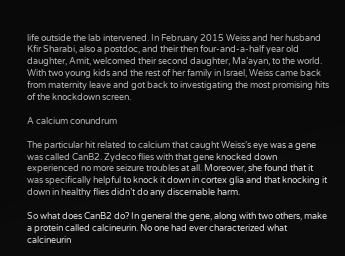life outside the lab intervened. In February 2015 Weiss and her husband Kfir Sharabi, also a postdoc, and their then four-and-a-half year old daughter, Amit, welcomed their second daughter, Ma’ayan, to the world. With two young kids and the rest of her family in Israel, Weiss came back from maternity leave and got back to investigating the most promising hits of the knockdown screen.

A calcium conundrum

The particular hit related to calcium that caught Weiss’s eye was a gene was called CanB2. Zydeco flies with that gene knocked down experienced no more seizure troubles at all. Moreover, she found that it was specifically helpful to knock it down in cortex glia and that knocking it down in healthy flies didn’t do any discernable harm.

So what does CanB2 do? In general the gene, along with two others, make a protein called calcineurin. No one had ever characterized what calcineurin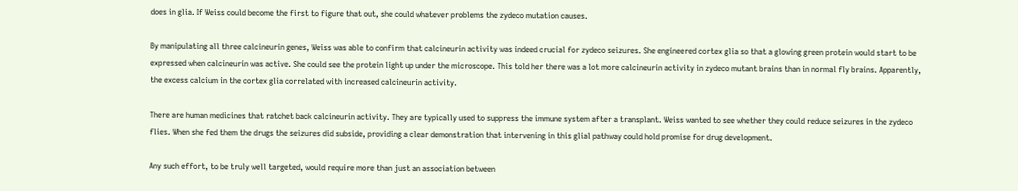does in glia. If Weiss could become the first to figure that out, she could whatever problems the zydeco mutation causes.

By manipulating all three calcineurin genes, Weiss was able to confirm that calcineurin activity was indeed crucial for zydeco seizures. She engineered cortex glia so that a glowing green protein would start to be expressed when calcineurin was active. She could see the protein light up under the microscope. This told her there was a lot more calcineurin activity in zydeco mutant brains than in normal fly brains. Apparently, the excess calcium in the cortex glia correlated with increased calcineurin activity.

There are human medicines that ratchet back calcineurin activity. They are typically used to suppress the immune system after a transplant. Weiss wanted to see whether they could reduce seizures in the zydeco flies. When she fed them the drugs the seizures did subside, providing a clear demonstration that intervening in this glial pathway could hold promise for drug development.

Any such effort, to be truly well targeted, would require more than just an association between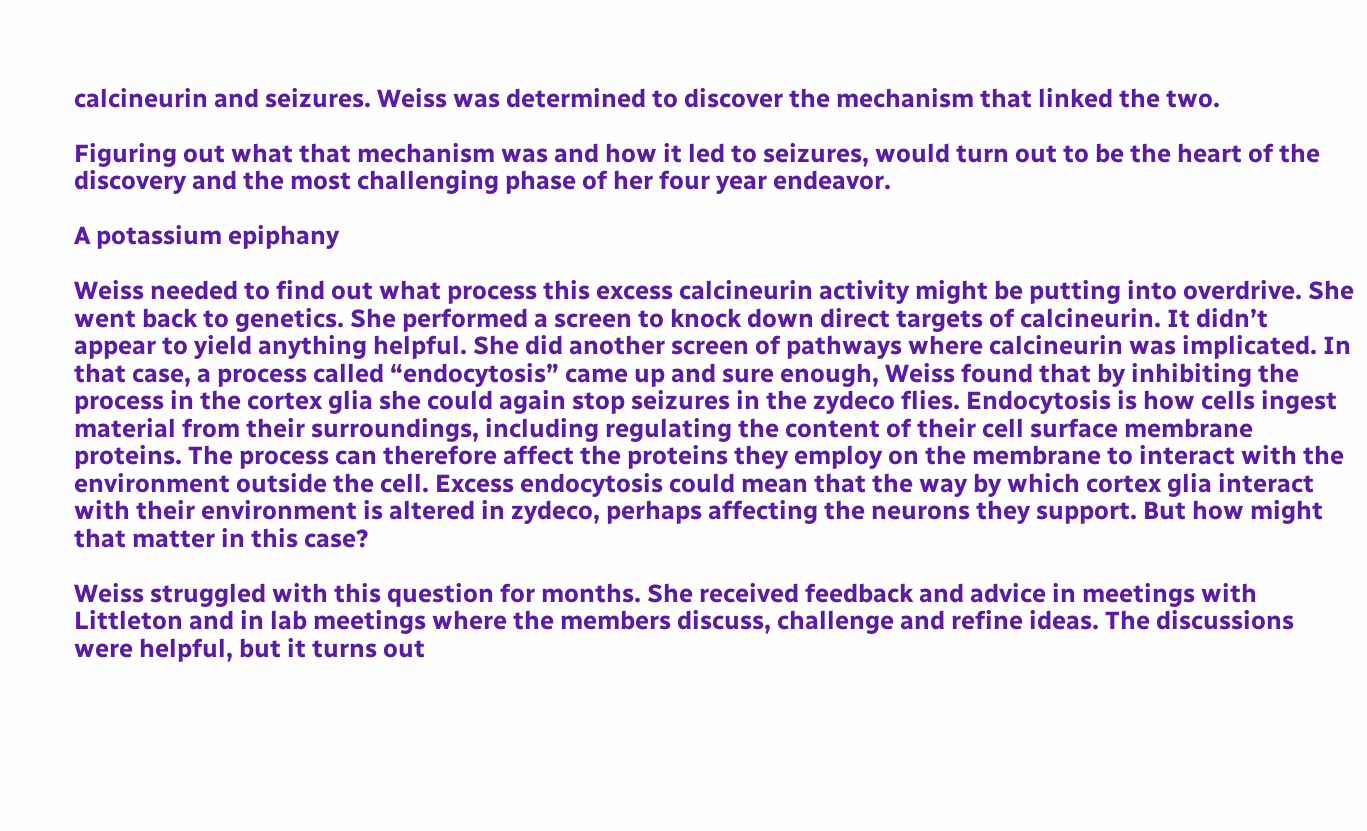calcineurin and seizures. Weiss was determined to discover the mechanism that linked the two.

Figuring out what that mechanism was and how it led to seizures, would turn out to be the heart of the discovery and the most challenging phase of her four year endeavor.

A potassium epiphany

Weiss needed to find out what process this excess calcineurin activity might be putting into overdrive. She went back to genetics. She performed a screen to knock down direct targets of calcineurin. It didn’t appear to yield anything helpful. She did another screen of pathways where calcineurin was implicated. In that case, a process called “endocytosis” came up and sure enough, Weiss found that by inhibiting the process in the cortex glia she could again stop seizures in the zydeco flies. Endocytosis is how cells ingest material from their surroundings, including regulating the content of their cell surface membrane proteins. The process can therefore affect the proteins they employ on the membrane to interact with the environment outside the cell. Excess endocytosis could mean that the way by which cortex glia interact with their environment is altered in zydeco, perhaps affecting the neurons they support. But how might that matter in this case?

Weiss struggled with this question for months. She received feedback and advice in meetings with Littleton and in lab meetings where the members discuss, challenge and refine ideas. The discussions were helpful, but it turns out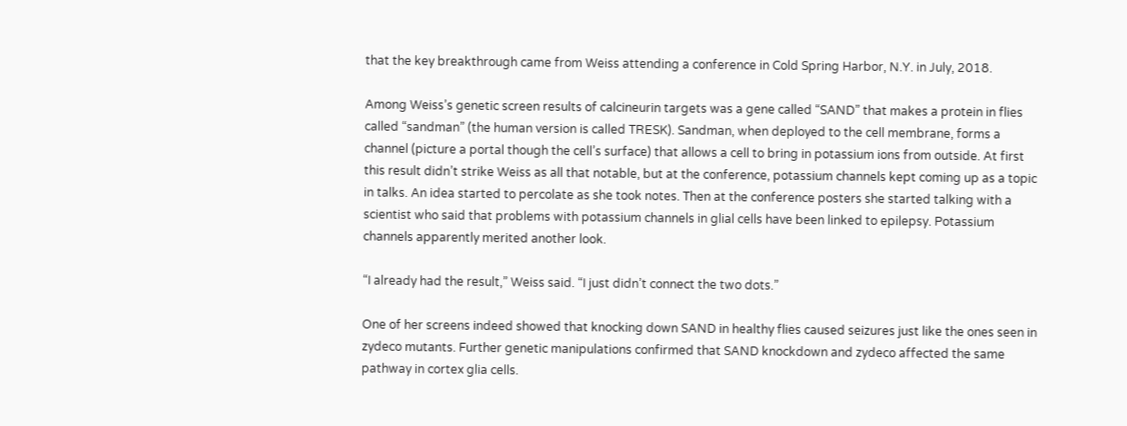that the key breakthrough came from Weiss attending a conference in Cold Spring Harbor, N.Y. in July, 2018.

Among Weiss’s genetic screen results of calcineurin targets was a gene called “SAND” that makes a protein in flies called “sandman” (the human version is called TRESK). Sandman, when deployed to the cell membrane, forms a channel (picture a portal though the cell’s surface) that allows a cell to bring in potassium ions from outside. At first this result didn’t strike Weiss as all that notable, but at the conference, potassium channels kept coming up as a topic in talks. An idea started to percolate as she took notes. Then at the conference posters she started talking with a scientist who said that problems with potassium channels in glial cells have been linked to epilepsy. Potassium channels apparently merited another look.

“I already had the result,” Weiss said. “I just didn’t connect the two dots.”

One of her screens indeed showed that knocking down SAND in healthy flies caused seizures just like the ones seen in zydeco mutants. Further genetic manipulations confirmed that SAND knockdown and zydeco affected the same pathway in cortex glia cells.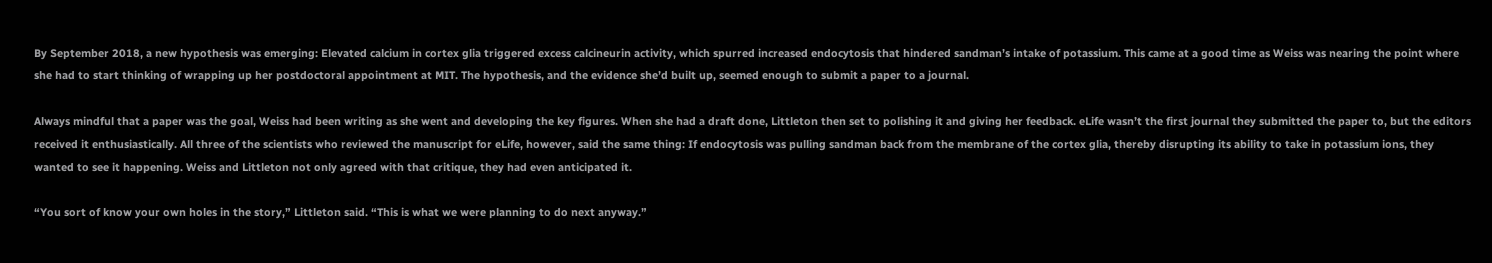By September 2018, a new hypothesis was emerging: Elevated calcium in cortex glia triggered excess calcineurin activity, which spurred increased endocytosis that hindered sandman’s intake of potassium. This came at a good time as Weiss was nearing the point where she had to start thinking of wrapping up her postdoctoral appointment at MIT. The hypothesis, and the evidence she’d built up, seemed enough to submit a paper to a journal.

Always mindful that a paper was the goal, Weiss had been writing as she went and developing the key figures. When she had a draft done, Littleton then set to polishing it and giving her feedback. eLife wasn’t the first journal they submitted the paper to, but the editors received it enthusiastically. All three of the scientists who reviewed the manuscript for eLife, however, said the same thing: If endocytosis was pulling sandman back from the membrane of the cortex glia, thereby disrupting its ability to take in potassium ions, they wanted to see it happening. Weiss and Littleton not only agreed with that critique, they had even anticipated it.

“You sort of know your own holes in the story,” Littleton said. “This is what we were planning to do next anyway.”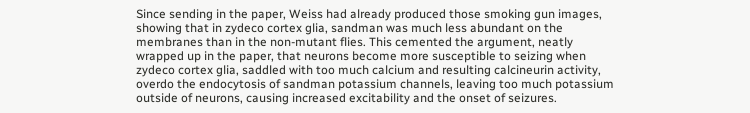Since sending in the paper, Weiss had already produced those smoking gun images, showing that in zydeco cortex glia, sandman was much less abundant on the membranes than in the non-mutant flies. This cemented the argument, neatly wrapped up in the paper, that neurons become more susceptible to seizing when zydeco cortex glia, saddled with too much calcium and resulting calcineurin activity, overdo the endocytosis of sandman potassium channels, leaving too much potassium outside of neurons, causing increased excitability and the onset of seizures.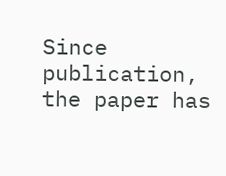Since publication, the paper has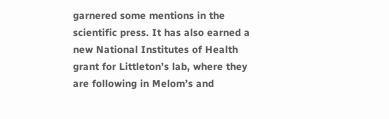garnered some mentions in the scientific press. It has also earned a new National Institutes of Health grant for Littleton’s lab, where they are following in Melom’s and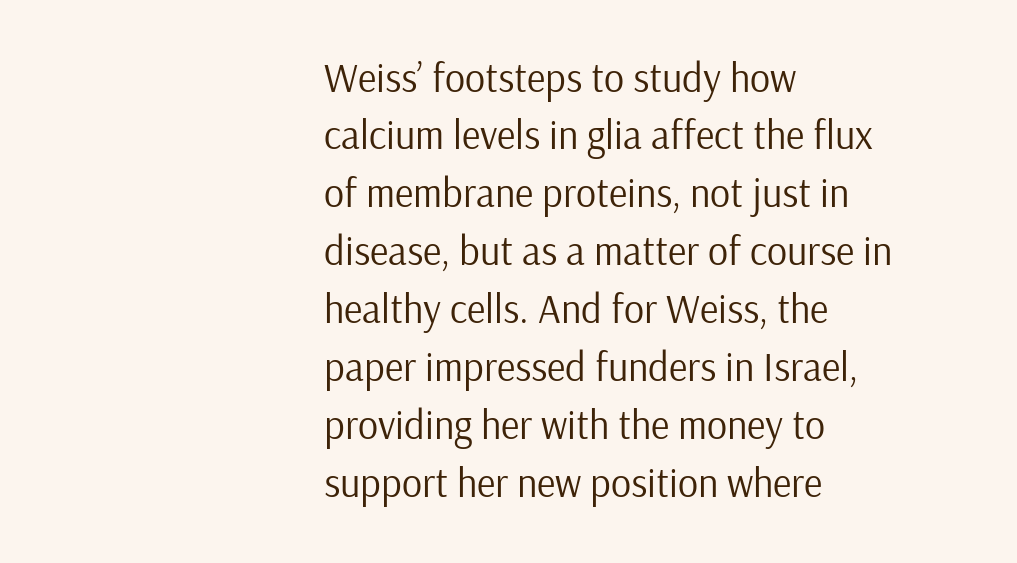Weiss’ footsteps to study how calcium levels in glia affect the flux of membrane proteins, not just in disease, but as a matter of course in healthy cells. And for Weiss, the paper impressed funders in Israel, providing her with the money to support her new position where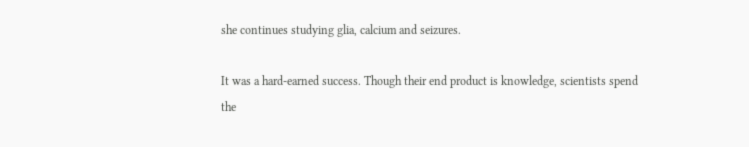she continues studying glia, calcium and seizures.

It was a hard-earned success. Though their end product is knowledge, scientists spend the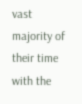vast majority of their time with the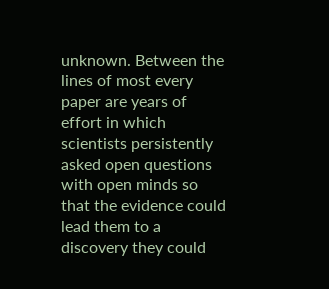unknown. Between the lines of most every paper are years of effort in which scientists persistently asked open questions with open minds so that the evidence could lead them to a discovery they could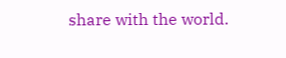share with the world.